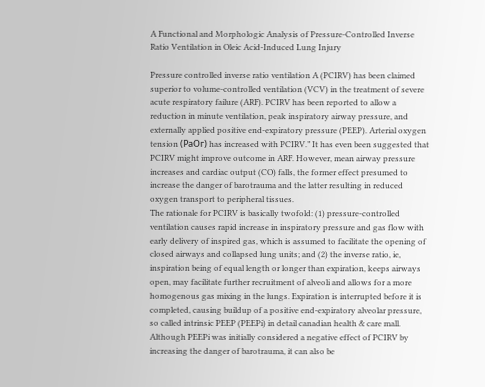A Functional and Morphologic Analysis of Pressure-Controlled Inverse Ratio Ventilation in Oleic Acid-Induced Lung Injury

Pressure controlled inverse ratio ventilation A (PCIRV) has been claimed superior to volume-controlled ventilation (VCV) in the treatment of severe acute respiratory failure (ARF). PCIRV has been reported to allow a reduction in minute ventilation, peak inspiratory airway pressure, and externally applied positive end-expiratory pressure (PEEP). Arterial oxygen tension (РаОг) has increased with PCIRV.” It has even been suggested that PCIRV might improve outcome in ARF. However, mean airway pressure increases and cardiac output (CO) falls, the former effect presumed to increase the danger of barotrauma and the latter resulting in reduced oxygen transport to peripheral tissues.
The rationale for PCIRV is basically twofold: (1) pressure-controlled ventilation causes rapid increase in inspiratory pressure and gas flow with early delivery of inspired gas, which is assumed to facilitate the opening of closed airways and collapsed lung units; and (2) the inverse ratio, ie, inspiration being of equal length or longer than expiration, keeps airways open, may facilitate further recruitment of alveoli and allows for a more homogenous gas mixing in the lungs. Expiration is interrupted before it is completed, causing buildup of a positive end-expiratory alveolar pressure, so called intrinsic PEEP (PEEPi) in detail canadian health & care mall. Although PEEPi was initially considered a negative effect of PCIRV by increasing the danger of barotrauma, it can also be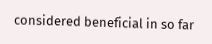considered beneficial in so far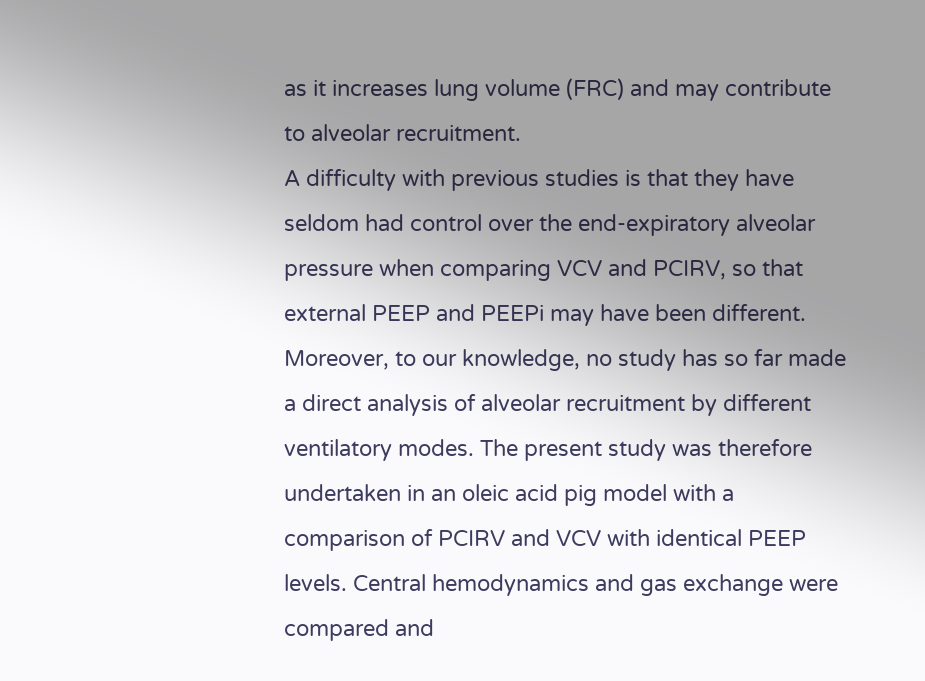as it increases lung volume (FRC) and may contribute to alveolar recruitment.
A difficulty with previous studies is that they have seldom had control over the end-expiratory alveolar pressure when comparing VCV and PCIRV, so that external PEEP and PEEPi may have been different. Moreover, to our knowledge, no study has so far made a direct analysis of alveolar recruitment by different ventilatory modes. The present study was therefore undertaken in an oleic acid pig model with a comparison of PCIRV and VCV with identical PEEP levels. Central hemodynamics and gas exchange were compared and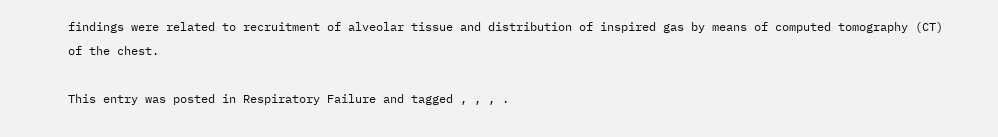findings were related to recruitment of alveolar tissue and distribution of inspired gas by means of computed tomography (CT) of the chest.

This entry was posted in Respiratory Failure and tagged , , , .